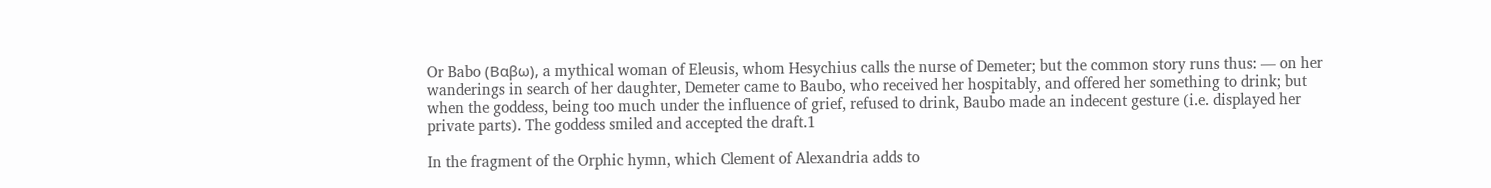Or Babo (Βαβω), a mythical woman of Eleusis, whom Hesychius calls the nurse of Demeter; but the common story runs thus: — on her wanderings in search of her daughter, Demeter came to Baubo, who received her hospitably, and offered her something to drink; but when the goddess, being too much under the influence of grief, refused to drink, Baubo made an indecent gesture (i.e. displayed her private parts). The goddess smiled and accepted the draft.1

In the fragment of the Orphic hymn, which Clement of Alexandria adds to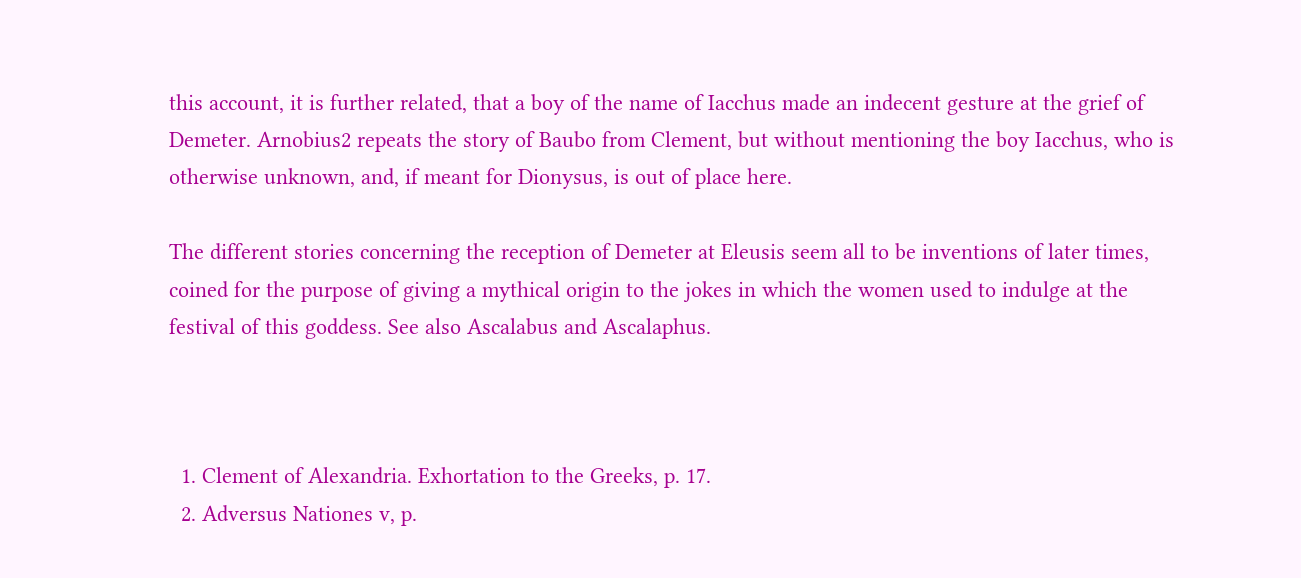this account, it is further related, that a boy of the name of Iacchus made an indecent gesture at the grief of Demeter. Arnobius2 repeats the story of Baubo from Clement, but without mentioning the boy Iacchus, who is otherwise unknown, and, if meant for Dionysus, is out of place here.

The different stories concerning the reception of Demeter at Eleusis seem all to be inventions of later times, coined for the purpose of giving a mythical origin to the jokes in which the women used to indulge at the festival of this goddess. See also Ascalabus and Ascalaphus.



  1. Clement of Alexandria. Exhortation to the Greeks, p. 17.
  2. Adversus Nationes v, p.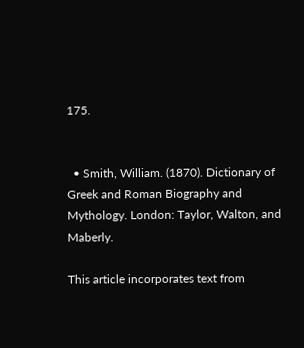175.


  • Smith, William. (1870). Dictionary of Greek and Roman Biography and Mythology. London: Taylor, Walton, and Maberly.

This article incorporates text from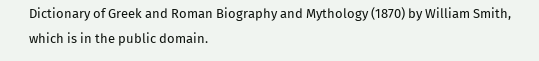Dictionary of Greek and Roman Biography and Mythology (1870) by William Smith, which is in the public domain.